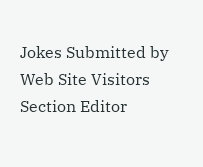Jokes Submitted by Web Site Visitors
Section Editor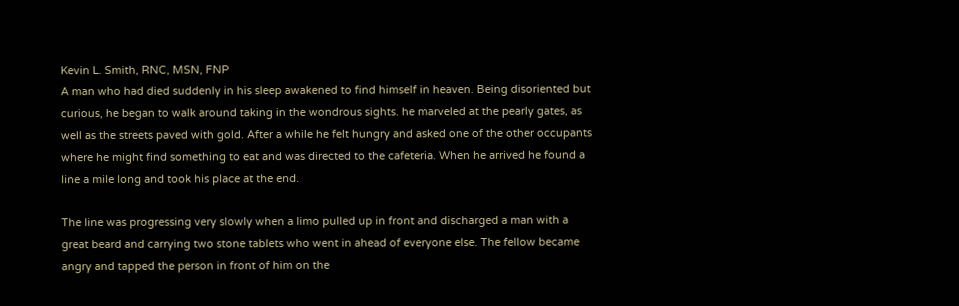Kevin L. Smith, RNC, MSN, FNP
A man who had died suddenly in his sleep awakened to find himself in heaven. Being disoriented but curious, he began to walk around taking in the wondrous sights. he marveled at the pearly gates, as well as the streets paved with gold. After a while he felt hungry and asked one of the other occupants where he might find something to eat and was directed to the cafeteria. When he arrived he found a line a mile long and took his place at the end.

The line was progressing very slowly when a limo pulled up in front and discharged a man with a great beard and carrying two stone tablets who went in ahead of everyone else. The fellow became angry and tapped the person in front of him on the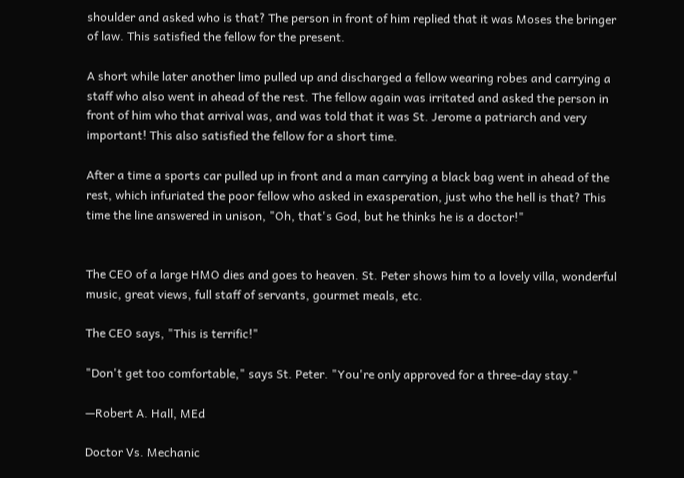shoulder and asked who is that? The person in front of him replied that it was Moses the bringer of law. This satisfied the fellow for the present.

A short while later another limo pulled up and discharged a fellow wearing robes and carrying a staff who also went in ahead of the rest. The fellow again was irritated and asked the person in front of him who that arrival was, and was told that it was St. Jerome a patriarch and very important! This also satisfied the fellow for a short time.

After a time a sports car pulled up in front and a man carrying a black bag went in ahead of the rest, which infuriated the poor fellow who asked in exasperation, just who the hell is that? This time the line answered in unison, "Oh, that's God, but he thinks he is a doctor!"


The CEO of a large HMO dies and goes to heaven. St. Peter shows him to a lovely villa, wonderful music, great views, full staff of servants, gourmet meals, etc.

The CEO says, "This is terrific!"

"Don't get too comfortable," says St. Peter. "You're only approved for a three-day stay."

—Robert A. Hall, MEd

Doctor Vs. Mechanic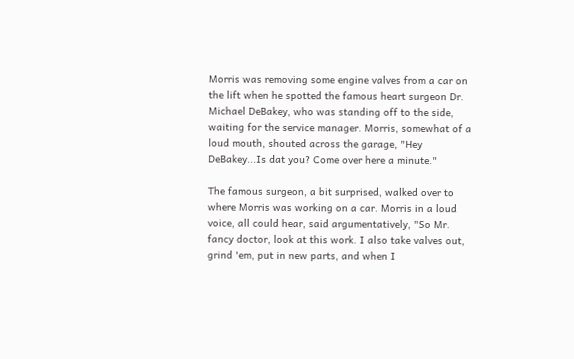Morris was removing some engine valves from a car on the lift when he spotted the famous heart surgeon Dr. Michael DeBakey, who was standing off to the side, waiting for the service manager. Morris, somewhat of a loud mouth, shouted across the garage, "Hey DeBakey...Is dat you? Come over here a minute."

The famous surgeon, a bit surprised, walked over to where Morris was working on a car. Morris in a loud voice, all could hear, said argumentatively, "So Mr. fancy doctor, look at this work. I also take valves out, grind 'em, put in new parts, and when I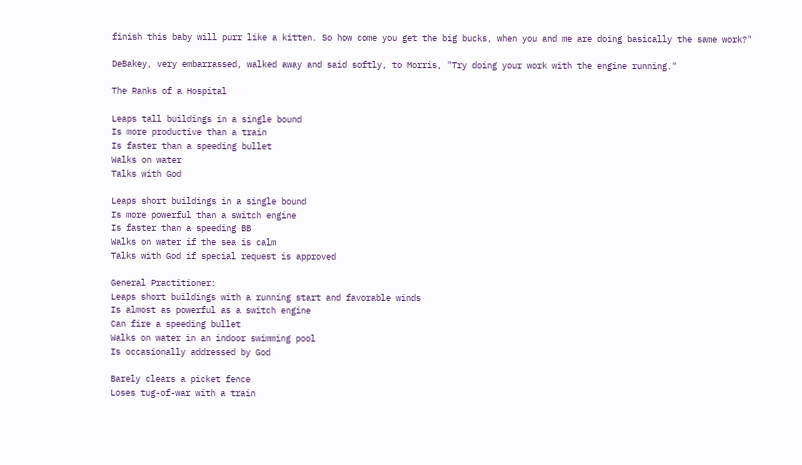finish this baby will purr like a kitten. So how come you get the big bucks, when you and me are doing basically the same work?"

DeBakey, very embarrassed, walked away and said softly, to Morris, "Try doing your work with the engine running."

The Ranks of a Hospital

Leaps tall buildings in a single bound
Is more productive than a train
Is faster than a speeding bullet
Walks on water
Talks with God

Leaps short buildings in a single bound
Is more powerful than a switch engine
Is faster than a speeding BB
Walks on water if the sea is calm
Talks with God if special request is approved

General Practitioner:
Leaps short buildings with a running start and favorable winds
Is almost as powerful as a switch engine
Can fire a speeding bullet
Walks on water in an indoor swimming pool
Is occasionally addressed by God

Barely clears a picket fence
Loses tug-of-war with a train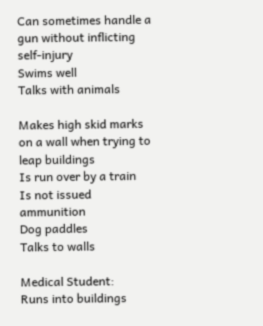Can sometimes handle a gun without inflicting self-injury
Swims well
Talks with animals

Makes high skid marks on a wall when trying to leap buildings
Is run over by a train
Is not issued ammunition
Dog paddles
Talks to walls

Medical Student:
Runs into buildings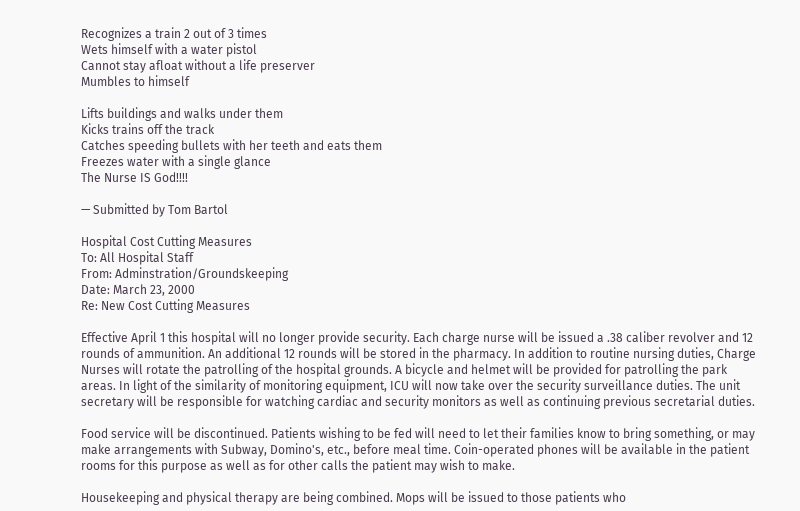Recognizes a train 2 out of 3 times
Wets himself with a water pistol
Cannot stay afloat without a life preserver
Mumbles to himself

Lifts buildings and walks under them
Kicks trains off the track
Catches speeding bullets with her teeth and eats them
Freezes water with a single glance
The Nurse IS God!!!!

— Submitted by Tom Bartol

Hospital Cost Cutting Measures
To: All Hospital Staff
From: Adminstration/Groundskeeping
Date: March 23, 2000
Re: New Cost Cutting Measures

Effective April 1 this hospital will no longer provide security. Each charge nurse will be issued a .38 caliber revolver and 12 rounds of ammunition. An additional 12 rounds will be stored in the pharmacy. In addition to routine nursing duties, Charge Nurses will rotate the patrolling of the hospital grounds. A bicycle and helmet will be provided for patrolling the park areas. In light of the similarity of monitoring equipment, ICU will now take over the security surveillance duties. The unit secretary will be responsible for watching cardiac and security monitors as well as continuing previous secretarial duties.

Food service will be discontinued. Patients wishing to be fed will need to let their families know to bring something, or may make arrangements with Subway, Domino's, etc., before meal time. Coin-operated phones will be available in the patient rooms for this purpose as well as for other calls the patient may wish to make.

Housekeeping and physical therapy are being combined. Mops will be issued to those patients who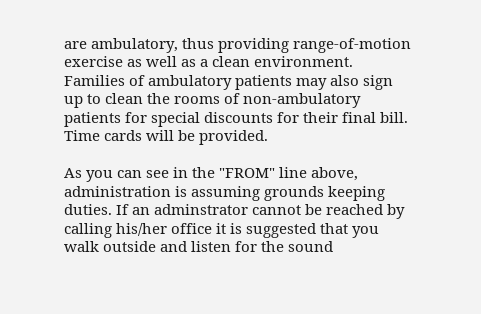are ambulatory, thus providing range-of-motion exercise as well as a clean environment. Families of ambulatory patients may also sign up to clean the rooms of non-ambulatory patients for special discounts for their final bill. Time cards will be provided.

As you can see in the "FROM" line above, administration is assuming grounds keeping duties. If an adminstrator cannot be reached by calling his/her office it is suggested that you walk outside and listen for the sound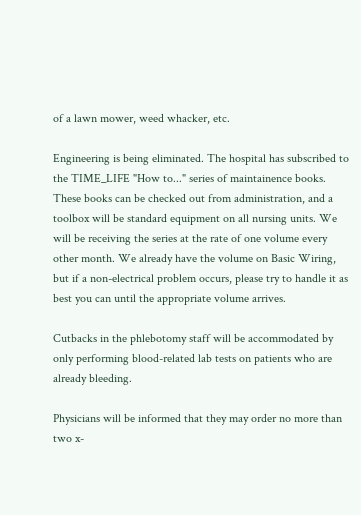of a lawn mower, weed whacker, etc.

Engineering is being eliminated. The hospital has subscribed to the TIME_LIFE "How to..." series of maintainence books. These books can be checked out from administration, and a toolbox will be standard equipment on all nursing units. We will be receiving the series at the rate of one volume every other month. We already have the volume on Basic Wiring, but if a non-electrical problem occurs, please try to handle it as best you can until the appropriate volume arrives.

Cutbacks in the phlebotomy staff will be accommodated by only performing blood-related lab tests on patients who are already bleeding.

Physicians will be informed that they may order no more than two x-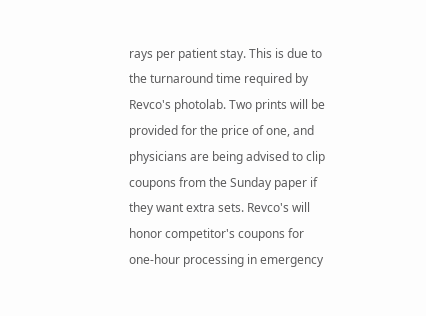rays per patient stay. This is due to the turnaround time required by Revco's photolab. Two prints will be provided for the price of one, and physicians are being advised to clip coupons from the Sunday paper if they want extra sets. Revco's will honor competitor's coupons for one-hour processing in emergency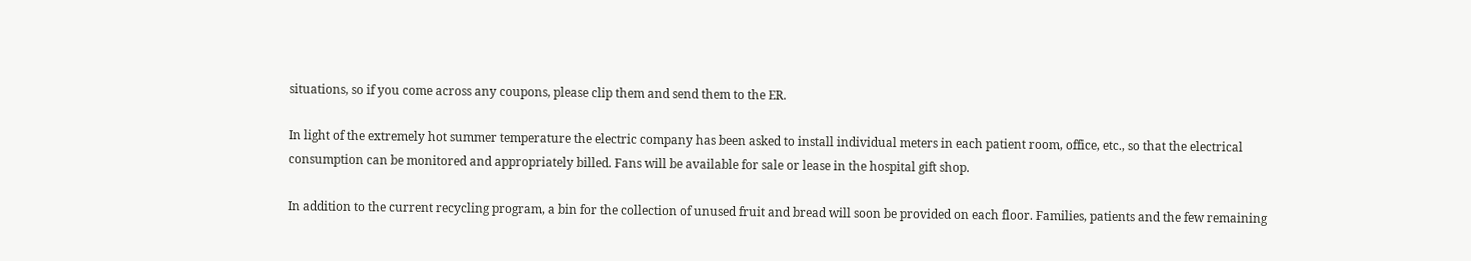situations, so if you come across any coupons, please clip them and send them to the ER.

In light of the extremely hot summer temperature the electric company has been asked to install individual meters in each patient room, office, etc., so that the electrical consumption can be monitored and appropriately billed. Fans will be available for sale or lease in the hospital gift shop.

In addition to the current recycling program, a bin for the collection of unused fruit and bread will soon be provided on each floor. Families, patients and the few remaining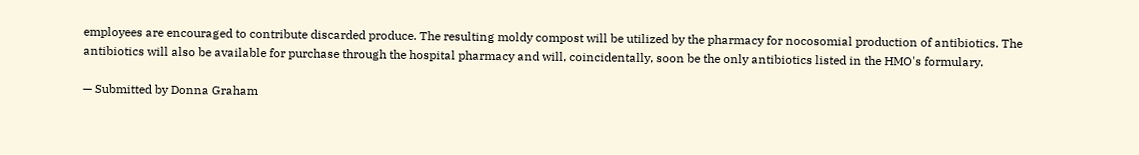employees are encouraged to contribute discarded produce. The resulting moldy compost will be utilized by the pharmacy for nocosomial production of antibiotics. The antibiotics will also be available for purchase through the hospital pharmacy and will, coincidentally, soon be the only antibiotics listed in the HMO's formulary.

— Submitted by Donna Graham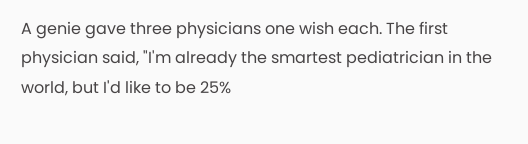A genie gave three physicians one wish each. The first physician said, "I'm already the smartest pediatrician in the world, but I'd like to be 25%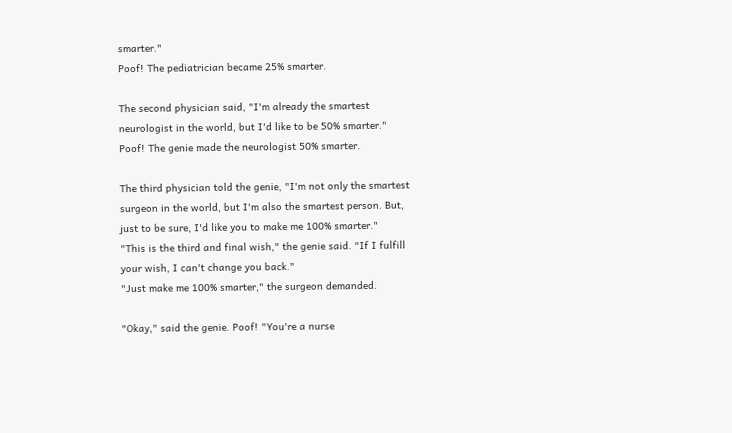smarter."
Poof! The pediatrician became 25% smarter.

The second physician said, "I'm already the smartest neurologist in the world, but I'd like to be 50% smarter."
Poof! The genie made the neurologist 50% smarter.

The third physician told the genie, "I'm not only the smartest surgeon in the world, but I'm also the smartest person. But, just to be sure, I'd like you to make me 100% smarter."
"This is the third and final wish," the genie said. "If I fulfill your wish, I can't change you back."
"Just make me 100% smarter," the surgeon demanded.

"Okay," said the genie. Poof! "You're a nurse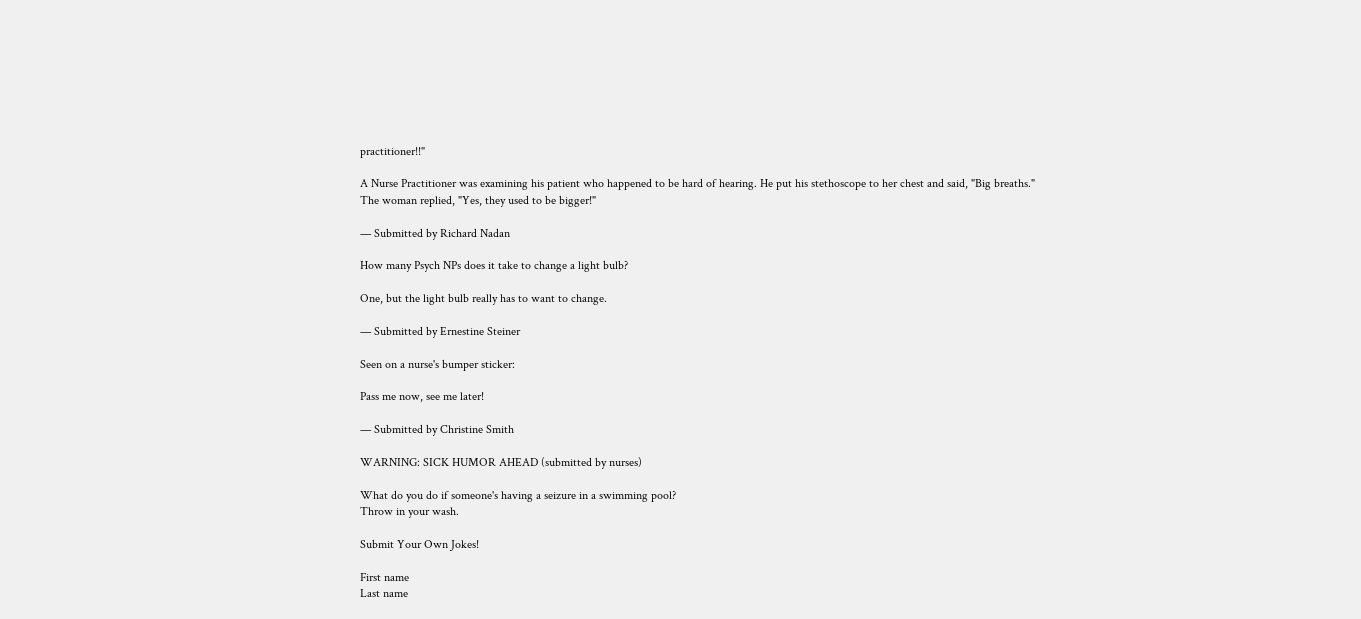practitioner!!"

A Nurse Practitioner was examining his patient who happened to be hard of hearing. He put his stethoscope to her chest and said, "Big breaths."
The woman replied, "Yes, they used to be bigger!"

— Submitted by Richard Nadan

How many Psych NPs does it take to change a light bulb?

One, but the light bulb really has to want to change.

— Submitted by Ernestine Steiner

Seen on a nurse's bumper sticker:

Pass me now, see me later!

— Submitted by Christine Smith

WARNING: SICK HUMOR AHEAD (submitted by nurses)

What do you do if someone's having a seizure in a swimming pool?
Throw in your wash.

Submit Your Own Jokes!

First name
Last name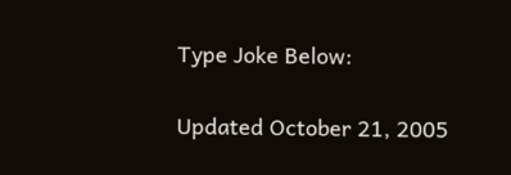Type Joke Below:


Updated October 21, 2005